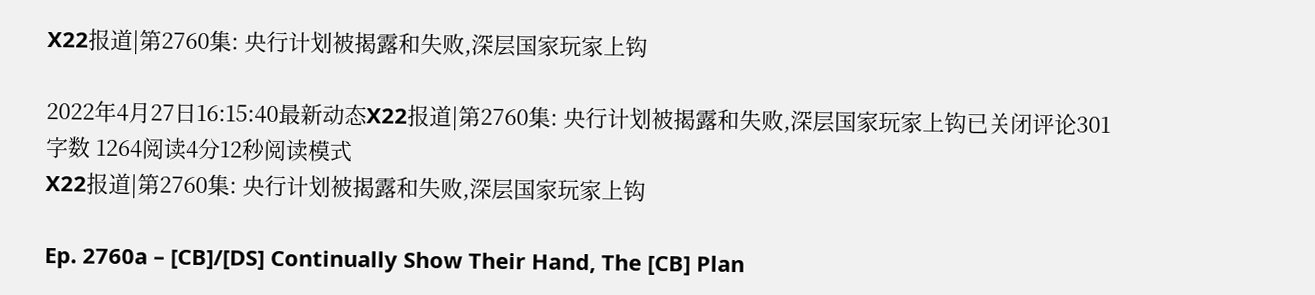X22报道|第2760集: 央行计划被揭露和失败,深层国家玩家上钩

2022年4月27日16:15:40最新动态X22报道|第2760集: 央行计划被揭露和失败,深层国家玩家上钩已关闭评论301字数 1264阅读4分12秒阅读模式
X22报道|第2760集: 央行计划被揭露和失败,深层国家玩家上钩

Ep. 2760a – [CB]/[DS] Continually Show Their Hand, The [CB] Plan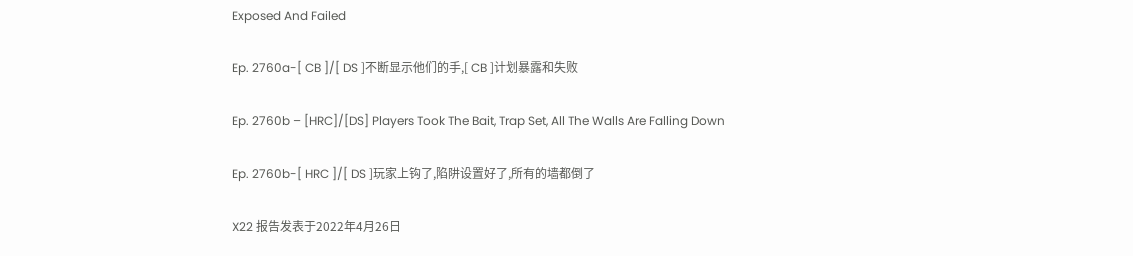Exposed And Failed

Ep. 2760a-[ CB ]/[ DS ]不断显示他们的手,[ CB ]计划暴露和失败

Ep. 2760b – [HRC]/[DS] Players Took The Bait, Trap Set, All The Walls Are Falling Down

Ep. 2760b-[ HRC ]/[ DS ]玩家上钩了,陷阱设置好了,所有的墙都倒了

X22 报告发表于2022年4月26日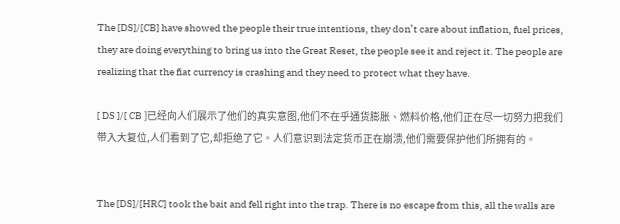The [DS]/[CB] have showed the people their true intentions, they don’t care about inflation, fuel prices, they are doing everything to bring us into the Great Reset, the people see it and reject it. The people are realizing that the fiat currency is crashing and they need to protect what they have.

[ DS ]/[ CB ]已经向人们展示了他们的真实意图,他们不在乎通货膨胀、燃料价格,他们正在尽一切努力把我们带入大复位,人们看到了它,却拒绝了它。人们意识到法定货币正在崩溃,他们需要保护他们所拥有的。


The [DS]/[HRC] took the bait and fell right into the trap. There is no escape from this, all the walls are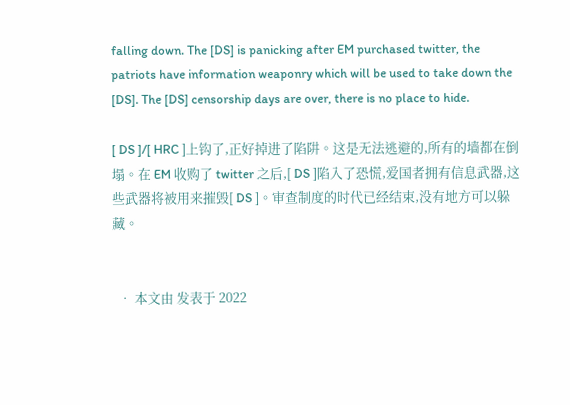falling down. The [DS] is panicking after EM purchased twitter, the patriots have information weaponry which will be used to take down the [DS]. The [DS] censorship days are over, there is no place to hide.

[ DS ]/[ HRC ]上钩了,正好掉进了陷阱。这是无法逃避的,所有的墙都在倒塌。在 EM 收购了 twitter 之后,[ DS ]陷入了恐慌,爱国者拥有信息武器,这些武器将被用来摧毁[ DS ]。审查制度的时代已经结束,没有地方可以躲藏。


  • 本文由 发表于 2022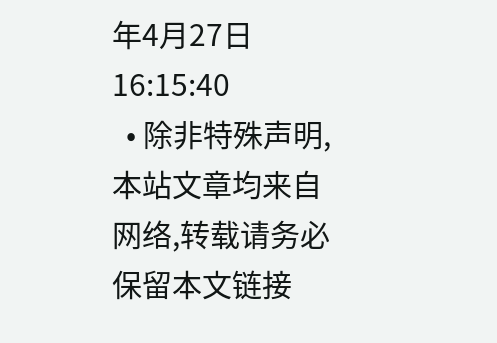年4月27日16:15:40
  • 除非特殊声明,本站文章均来自网络,转载请务必保留本文链接